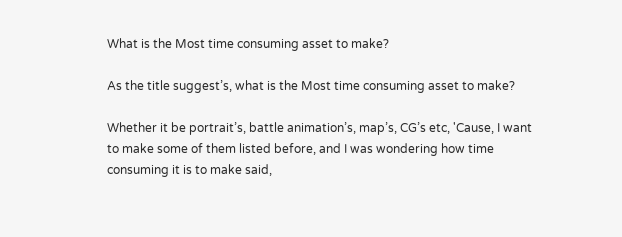What is the Most time consuming asset to make?

As the title suggest’s, what is the Most time consuming asset to make?

Whether it be portrait’s, battle animation’s, map’s, CG’s etc, 'Cause, I want to make some of them listed before, and I was wondering how time consuming it is to make said,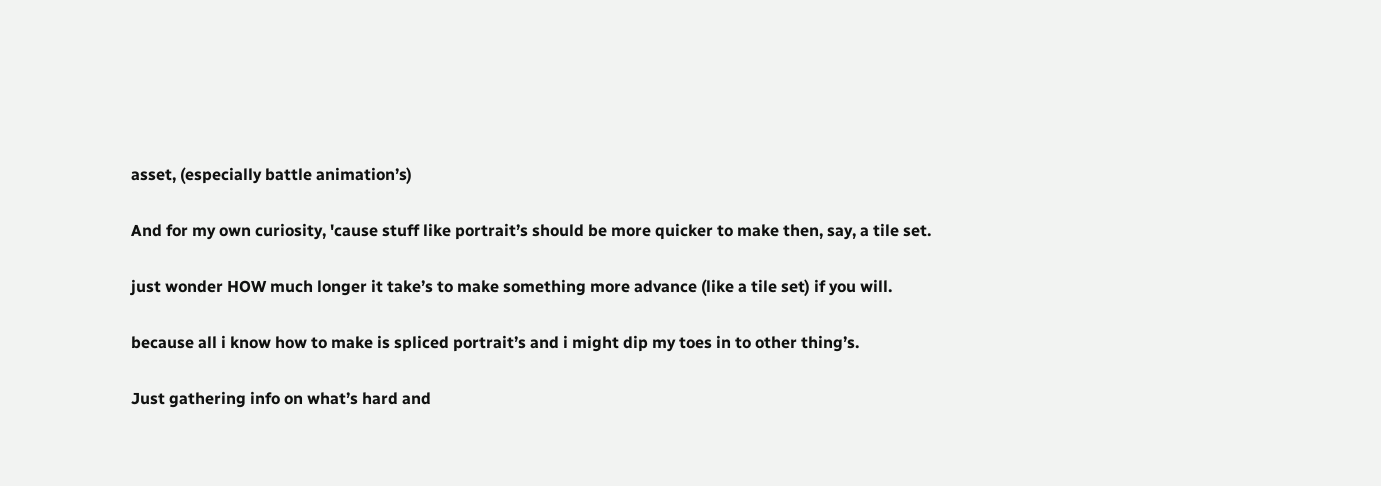asset, (especially battle animation’s)

And for my own curiosity, 'cause stuff like portrait’s should be more quicker to make then, say, a tile set.

just wonder HOW much longer it take’s to make something more advance (like a tile set) if you will.

because all i know how to make is spliced portrait’s and i might dip my toes in to other thing’s.

Just gathering info on what’s hard and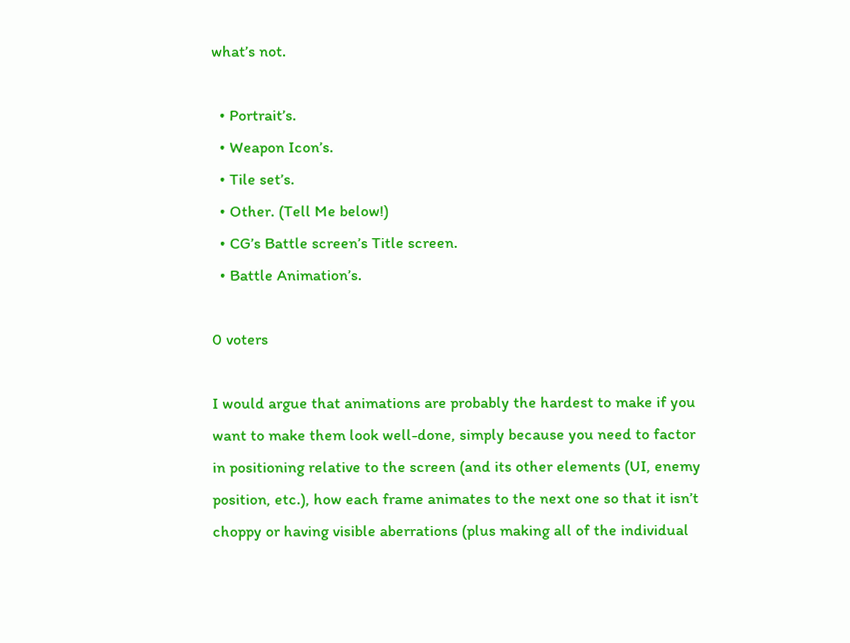what’s not.

  • Portrait’s.
  • Weapon Icon’s.
  • Tile set’s.
  • Other. (Tell Me below!)
  • CG’s Battle screen’s Title screen.
  • Battle Animation’s.

0 voters

I would argue that animations are probably the hardest to make if you want to make them look well-done, simply because you need to factor in positioning relative to the screen (and its other elements (UI, enemy position, etc.), how each frame animates to the next one so that it isn’t choppy or having visible aberrations (plus making all of the individual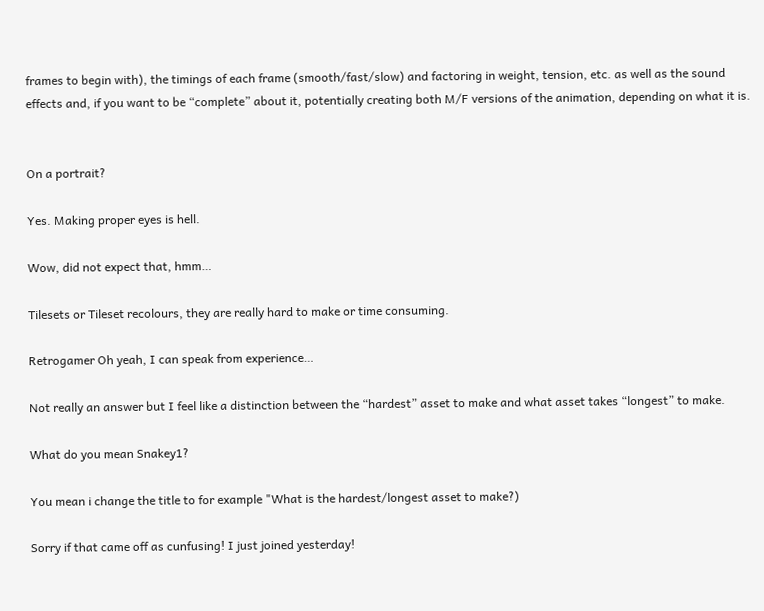frames to begin with), the timings of each frame (smooth/fast/slow) and factoring in weight, tension, etc. as well as the sound effects and, if you want to be “complete” about it, potentially creating both M/F versions of the animation, depending on what it is.


On a portrait?

Yes. Making proper eyes is hell.

Wow, did not expect that, hmm…

Tilesets or Tileset recolours, they are really hard to make or time consuming.

Retrogamer Oh yeah, I can speak from experience…

Not really an answer but I feel like a distinction between the “hardest” asset to make and what asset takes “longest” to make.

What do you mean Snakey1?

You mean i change the title to for example "What is the hardest/longest asset to make?)

Sorry if that came off as cunfusing! I just joined yesterday!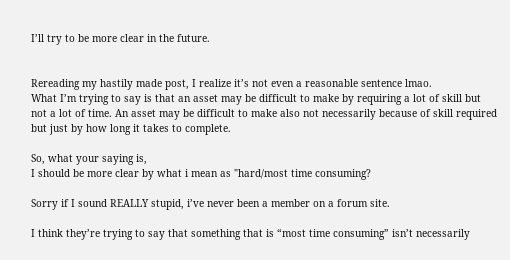I’ll try to be more clear in the future.


Rereading my hastily made post, I realize it’s not even a reasonable sentence lmao.
What I’m trying to say is that an asset may be difficult to make by requiring a lot of skill but not a lot of time. An asset may be difficult to make also not necessarily because of skill required but just by how long it takes to complete.

So, what your saying is,
I should be more clear by what i mean as "hard/most time consuming?

Sorry if I sound REALLY stupid, i’ve never been a member on a forum site.

I think they’re trying to say that something that is “most time consuming” isn’t necessarily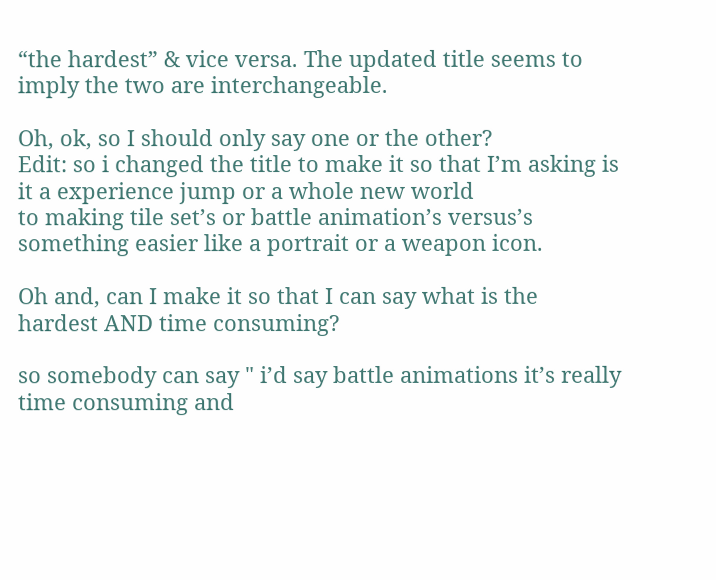“the hardest” & vice versa. The updated title seems to imply the two are interchangeable.

Oh, ok, so I should only say one or the other?
Edit: so i changed the title to make it so that I’m asking is it a experience jump or a whole new world
to making tile set’s or battle animation’s versus’s something easier like a portrait or a weapon icon.

Oh and, can I make it so that I can say what is the hardest AND time consuming?

so somebody can say " i’d say battle animations it’s really time consuming and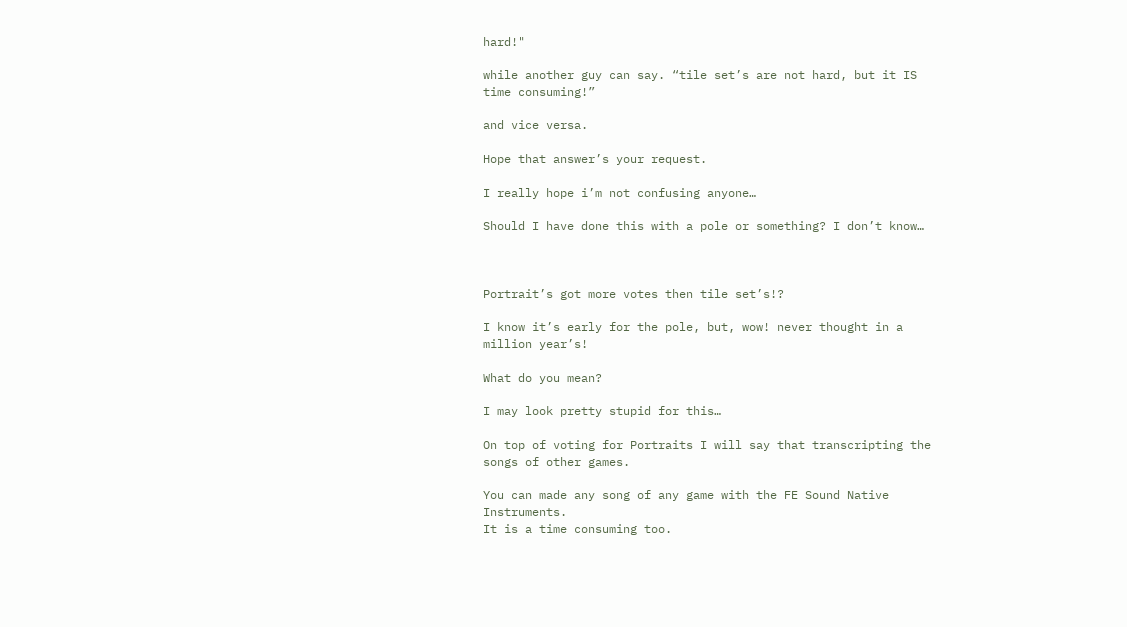hard!"

while another guy can say. “tile set’s are not hard, but it IS time consuming!”

and vice versa.

Hope that answer’s your request.

I really hope i’m not confusing anyone…

Should I have done this with a pole or something? I don’t know…



Portrait’s got more votes then tile set’s!?

I know it’s early for the pole, but, wow! never thought in a million year’s!

What do you mean?

I may look pretty stupid for this…

On top of voting for Portraits I will say that transcripting the songs of other games.

You can made any song of any game with the FE Sound Native Instruments.
It is a time consuming too.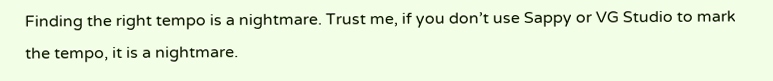Finding the right tempo is a nightmare. Trust me, if you don’t use Sappy or VG Studio to mark the tempo, it is a nightmare.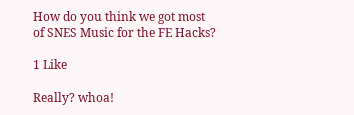How do you think we got most of SNES Music for the FE Hacks?

1 Like

Really? whoa!